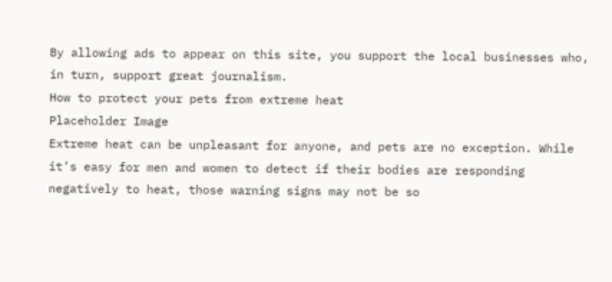By allowing ads to appear on this site, you support the local businesses who, in turn, support great journalism.
How to protect your pets from extreme heat
Placeholder Image
Extreme heat can be unpleasant for anyone, and pets are no exception. While it’s easy for men and women to detect if their bodies are responding negatively to heat, those warning signs may not be so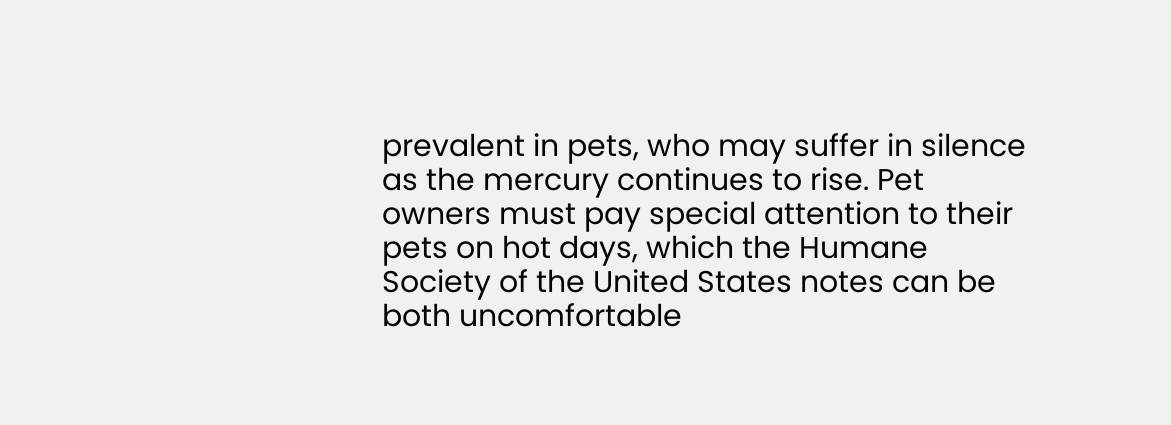prevalent in pets, who may suffer in silence as the mercury continues to rise. Pet owners must pay special attention to their pets on hot days, which the Humane Society of the United States notes can be both uncomfortable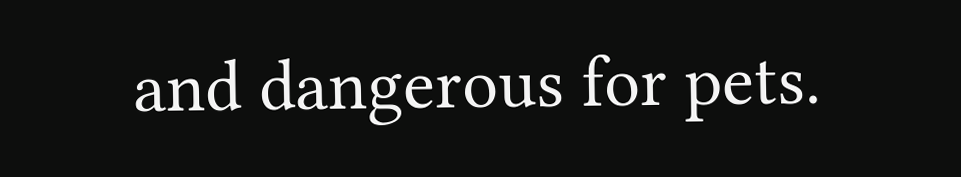and dangerous for pets.